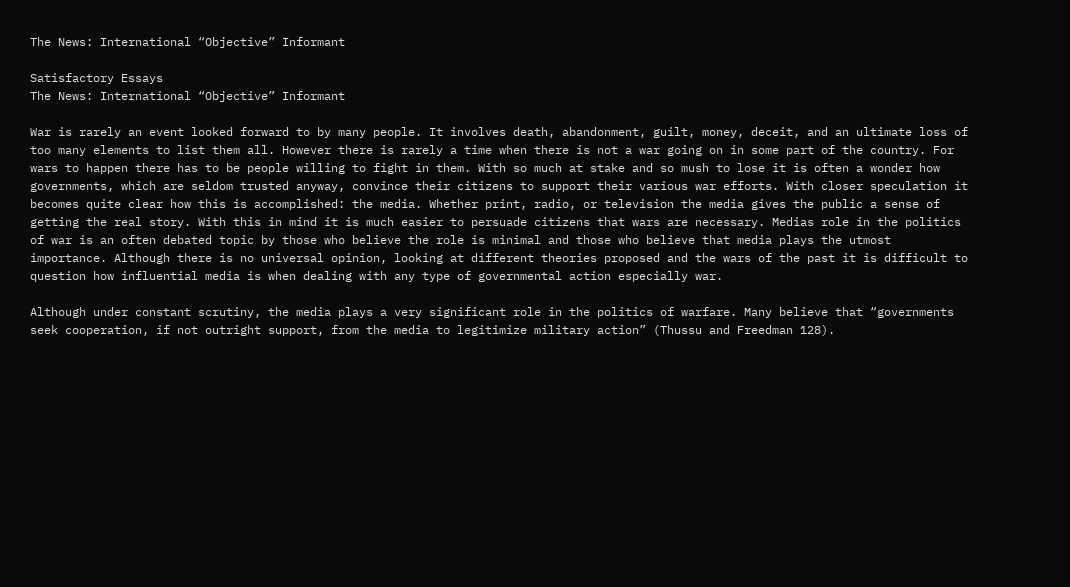The News: International “Objective” Informant

Satisfactory Essays
The News: International “Objective” Informant

War is rarely an event looked forward to by many people. It involves death, abandonment, guilt, money, deceit, and an ultimate loss of too many elements to list them all. However there is rarely a time when there is not a war going on in some part of the country. For wars to happen there has to be people willing to fight in them. With so much at stake and so mush to lose it is often a wonder how governments, which are seldom trusted anyway, convince their citizens to support their various war efforts. With closer speculation it becomes quite clear how this is accomplished: the media. Whether print, radio, or television the media gives the public a sense of getting the real story. With this in mind it is much easier to persuade citizens that wars are necessary. Medias role in the politics of war is an often debated topic by those who believe the role is minimal and those who believe that media plays the utmost importance. Although there is no universal opinion, looking at different theories proposed and the wars of the past it is difficult to question how influential media is when dealing with any type of governmental action especially war.

Although under constant scrutiny, the media plays a very significant role in the politics of warfare. Many believe that “governments seek cooperation, if not outright support, from the media to legitimize military action” (Thussu and Freedman 128).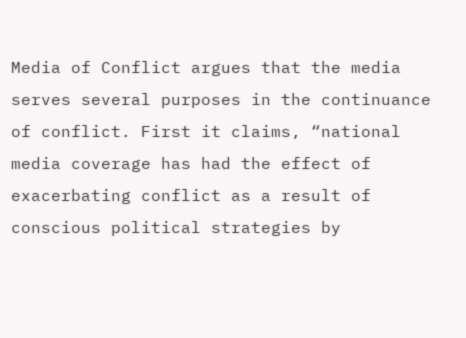Media of Conflict argues that the media serves several purposes in the continuance of conflict. First it claims, “national media coverage has had the effect of exacerbating conflict as a result of conscious political strategies by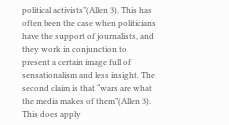political activists”(Allen 3). This has often been the case when politicians have the support of journalists, and they work in conjunction to present a certain image full of sensationalism and less insight. The second claim is that “wars are what the media makes of them”(Allen 3). This does apply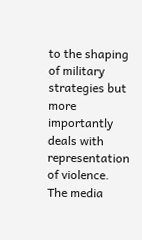to the shaping of military strategies but more importantly deals with representation of violence. The media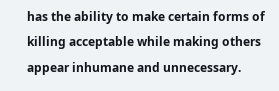has the ability to make certain forms of killing acceptable while making others appear inhumane and unnecessary.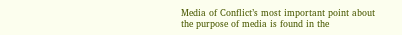Media of Conflict’s most important point about the purpose of media is found in the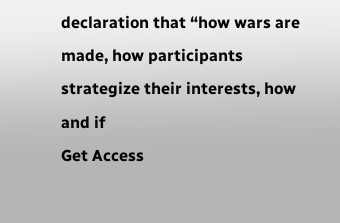declaration that “how wars are made, how participants strategize their interests, how and if
Get Access